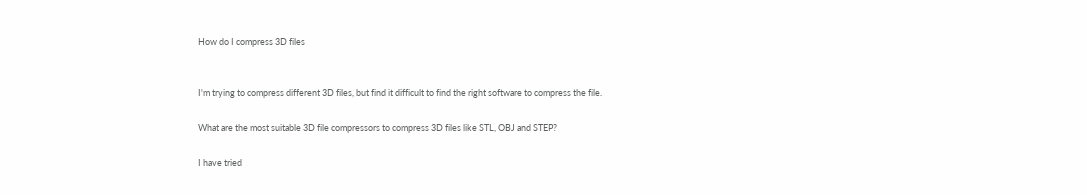How do I compress 3D files


I'm trying to compress different 3D files, but find it difficult to find the right software to compress the file.

What are the most suitable 3D file compressors to compress 3D files like STL, OBJ and STEP?

I have tried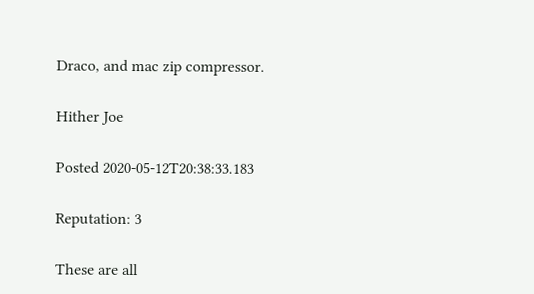Draco, and mac zip compressor.

Hither Joe

Posted 2020-05-12T20:38:33.183

Reputation: 3

These are all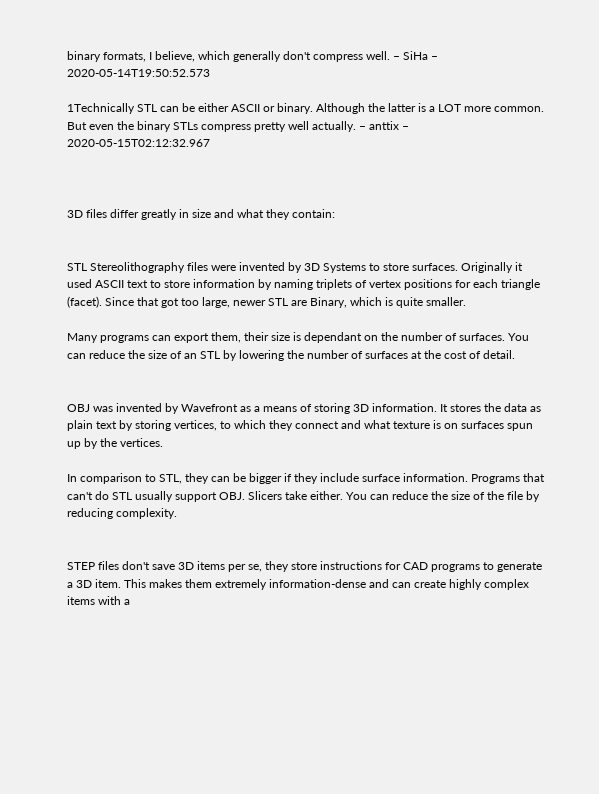binary formats, I believe, which generally don't compress well. – SiHa – 2020-05-14T19:50:52.573

1Technically STL can be either ASCII or binary. Although the latter is a LOT more common. But even the binary STLs compress pretty well actually. – anttix – 2020-05-15T02:12:32.967



3D files differ greatly in size and what they contain:


STL Stereolithography files were invented by 3D Systems to store surfaces. Originally it used ASCII text to store information by naming triplets of vertex positions for each triangle (facet). Since that got too large, newer STL are Binary, which is quite smaller.

Many programs can export them, their size is dependant on the number of surfaces. You can reduce the size of an STL by lowering the number of surfaces at the cost of detail.


OBJ was invented by Wavefront as a means of storing 3D information. It stores the data as plain text by storing vertices, to which they connect and what texture is on surfaces spun up by the vertices.

In comparison to STL, they can be bigger if they include surface information. Programs that can't do STL usually support OBJ. Slicers take either. You can reduce the size of the file by reducing complexity.


STEP files don't save 3D items per se, they store instructions for CAD programs to generate a 3D item. This makes them extremely information-dense and can create highly complex items with a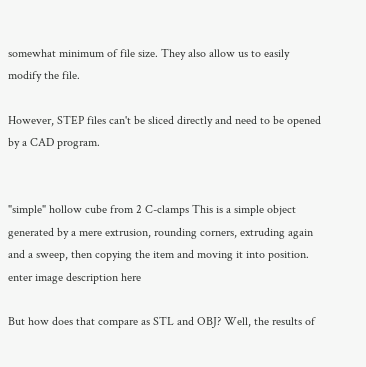somewhat minimum of file size. They also allow us to easily modify the file.

However, STEP files can't be sliced directly and need to be opened by a CAD program.


"simple" hollow cube from 2 C-clamps This is a simple object generated by a mere extrusion, rounding corners, extruding again and a sweep, then copying the item and moving it into position. enter image description here

But how does that compare as STL and OBJ? Well, the results of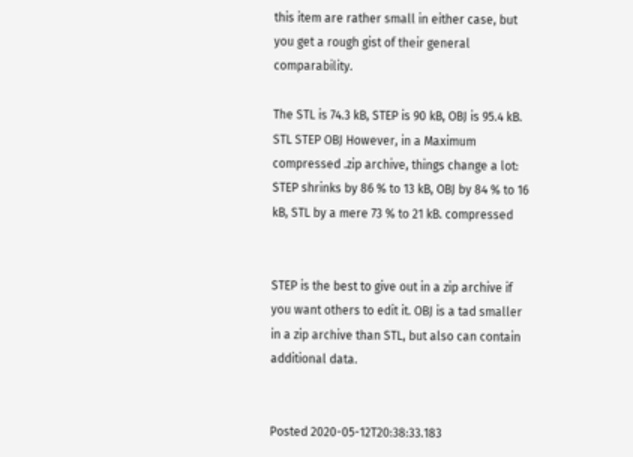this item are rather small in either case, but you get a rough gist of their general comparability.

The STL is 74.3 kB, STEP is 90 kB, OBJ is 95.4 kB. STL STEP OBJ However, in a Maximum compressed .zip archive, things change a lot: STEP shrinks by 86 % to 13 kB, OBJ by 84 % to 16 kB, STL by a mere 73 % to 21 kB. compressed


STEP is the best to give out in a zip archive if you want others to edit it. OBJ is a tad smaller in a zip archive than STL, but also can contain additional data.


Posted 2020-05-12T20:38:33.183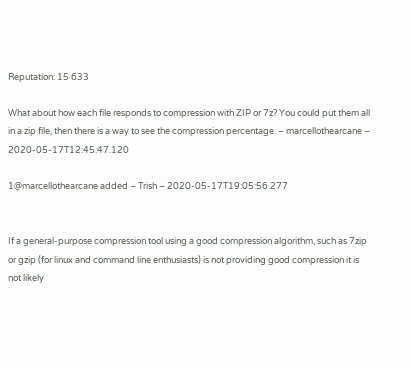Reputation: 15 633

What about how each file responds to compression with ZIP or 7z? You could put them all in a zip file, then there is a way to see the compression percentage. – marcellothearcane – 2020-05-17T12:45:47.120

1@marcellothearcane added – Trish – 2020-05-17T19:05:56.277


If a general-purpose compression tool using a good compression algorithm, such as 7zip or gzip (for linux and command line enthusiasts) is not providing good compression it is not likely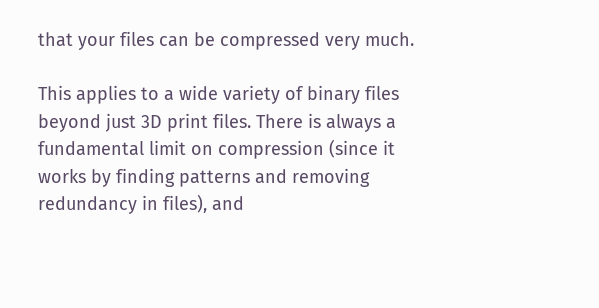that your files can be compressed very much.

This applies to a wide variety of binary files beyond just 3D print files. There is always a fundamental limit on compression (since it works by finding patterns and removing redundancy in files), and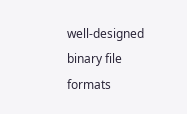well-designed binary file formats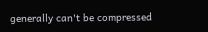generally can't be compressed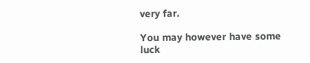very far.

You may however have some luck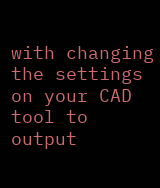with changing the settings on your CAD tool to output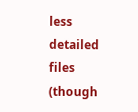less detailed files (though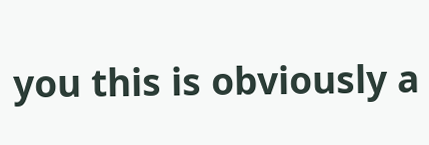you this is obviously a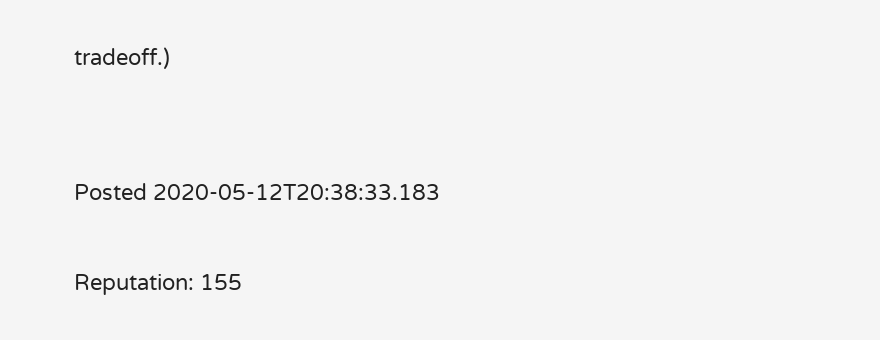tradeoff.)


Posted 2020-05-12T20:38:33.183

Reputation: 155